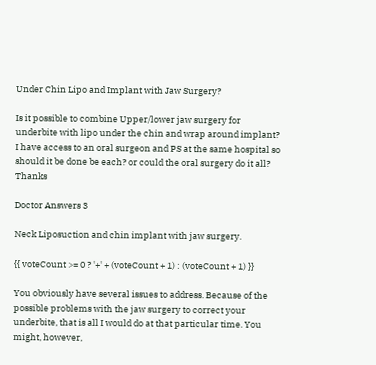Under Chin Lipo and Implant with Jaw Surgery?

Is it possible to combine Upper/lower jaw surgery for underbite with lipo under the chin and wrap around implant? I have access to an oral surgeon and PS at the same hospital so should it be done be each? or could the oral surgery do it all? Thanks

Doctor Answers 3

Neck Liposuction and chin implant with jaw surgery.

{{ voteCount >= 0 ? '+' + (voteCount + 1) : (voteCount + 1) }}

You obviously have several issues to address. Because of the possible problems with the jaw surgery to correct your underbite, that is all I would do at that particular time. You might, however,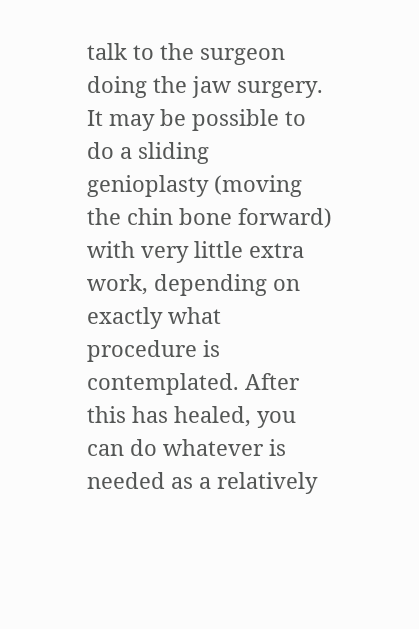talk to the surgeon doing the jaw surgery. It may be possible to do a sliding genioplasty (moving the chin bone forward) with very little extra work, depending on exactly what procedure is contemplated. After this has healed, you can do whatever is needed as a relatively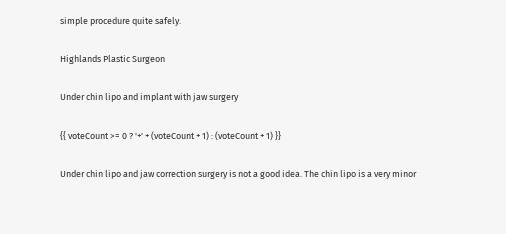simple procedure quite safely.

Highlands Plastic Surgeon

Under chin lipo and implant with jaw surgery

{{ voteCount >= 0 ? '+' + (voteCount + 1) : (voteCount + 1) }}

Under chin lipo and jaw correction surgery is not a good idea. The chin lipo is a very minor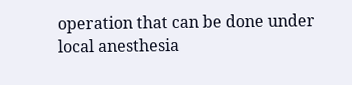operation that can be done under local anesthesia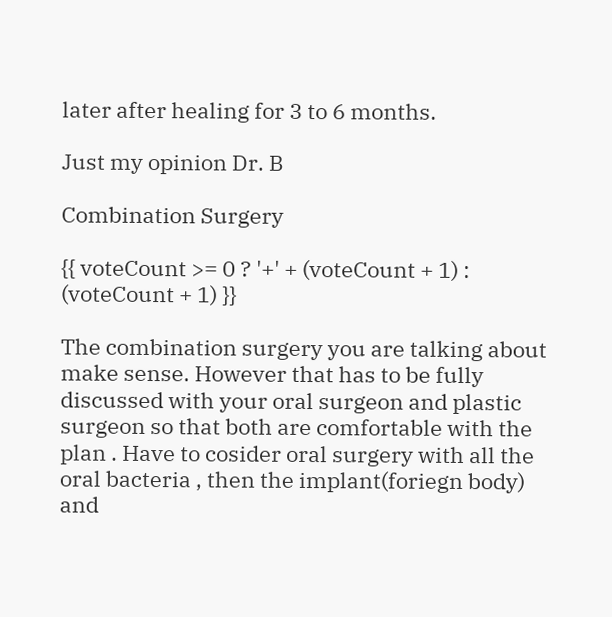later after healing for 3 to 6 months.

Just my opinion Dr. B

Combination Surgery

{{ voteCount >= 0 ? '+' + (voteCount + 1) : (voteCount + 1) }}

The combination surgery you are talking about make sense. However that has to be fully discussed with your oral surgeon and plastic surgeon so that both are comfortable with the plan . Have to cosider oral surgery with all the oral bacteria , then the implant(foriegn body) and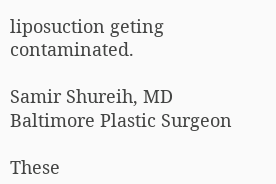liposuction geting contaminated.

Samir Shureih, MD
Baltimore Plastic Surgeon

These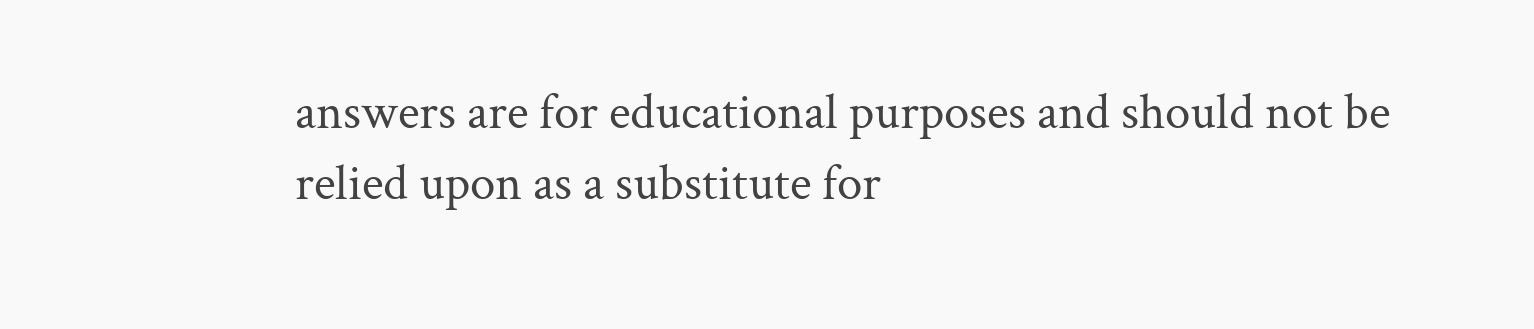answers are for educational purposes and should not be relied upon as a substitute for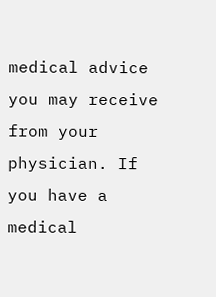medical advice you may receive from your physician. If you have a medical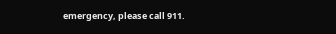emergency, please call 911.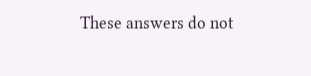These answers do not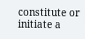constitute or initiate a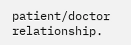patient/doctor relationship.